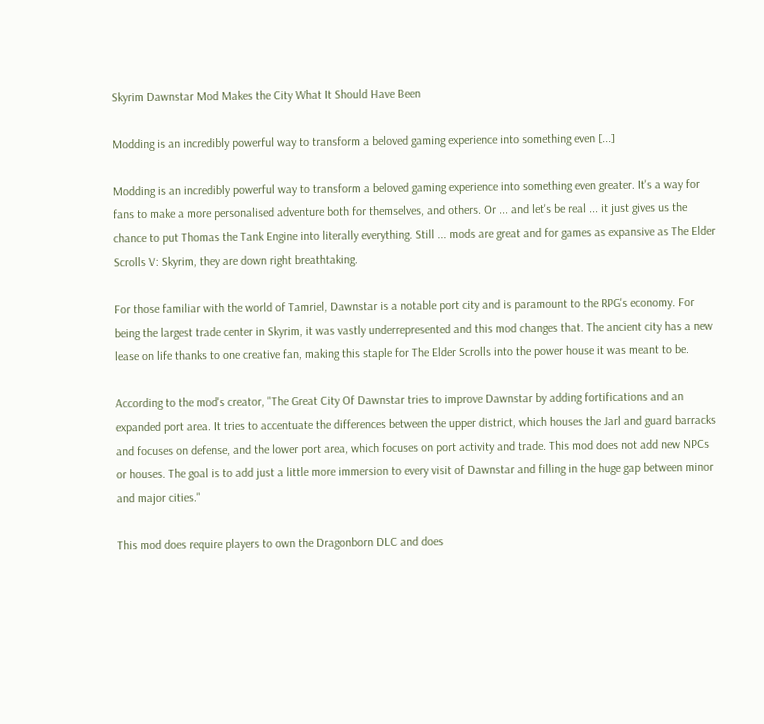Skyrim Dawnstar Mod Makes the City What It Should Have Been

Modding is an incredibly powerful way to transform a beloved gaming experience into something even [...]

Modding is an incredibly powerful way to transform a beloved gaming experience into something even greater. It's a way for fans to make a more personalised adventure both for themselves, and others. Or ... and let's be real ... it just gives us the chance to put Thomas the Tank Engine into literally everything. Still ... mods are great and for games as expansive as The Elder Scrolls V: Skyrim, they are down right breathtaking.

For those familiar with the world of Tamriel, Dawnstar is a notable port city and is paramount to the RPG's economy. For being the largest trade center in Skyrim, it was vastly underrepresented and this mod changes that. The ancient city has a new lease on life thanks to one creative fan, making this staple for The Elder Scrolls into the power house it was meant to be.

According to the mod's creator, "The Great City Of Dawnstar tries to improve Dawnstar by adding fortifications and an expanded port area. It tries to accentuate the differences between the upper district, which houses the Jarl and guard barracks and focuses on defense, and the lower port area, which focuses on port activity and trade. This mod does not add new NPCs or houses. The goal is to add just a little more immersion to every visit of Dawnstar and filling in the huge gap between minor and major cities."

This mod does require players to own the Dragonborn DLC and does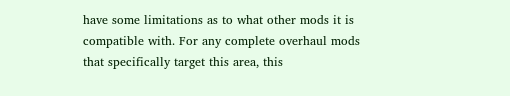have some limitations as to what other mods it is compatible with. For any complete overhaul mods that specifically target this area, this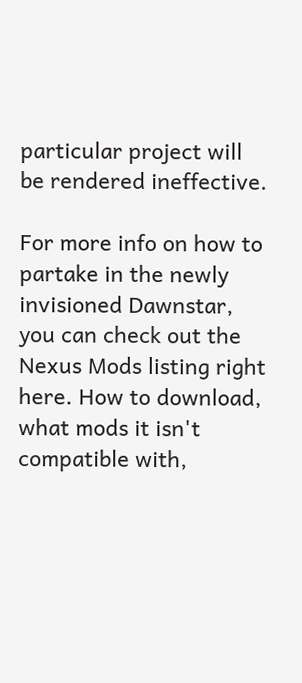particular project will be rendered ineffective.

For more info on how to partake in the newly invisioned Dawnstar, you can check out the Nexus Mods listing right here. How to download, what mods it isn't compatible with,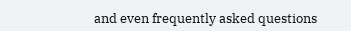and even frequently asked questions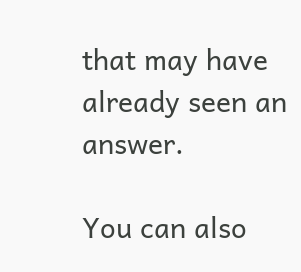that may have already seen an answer.

You can also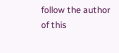follow the author of this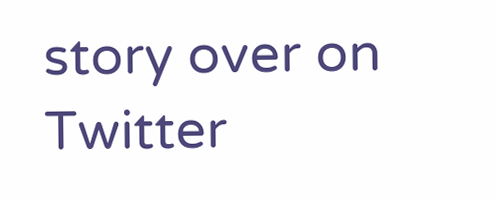story over on Twitter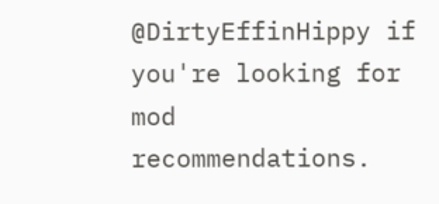@DirtyEffinHippy if you're looking for mod recommendations.